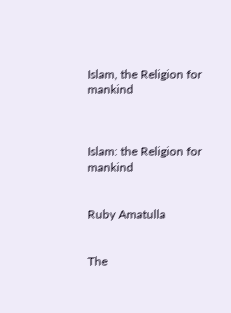Islam, the Religion for mankind



Islam: the Religion for mankind


Ruby Amatulla


The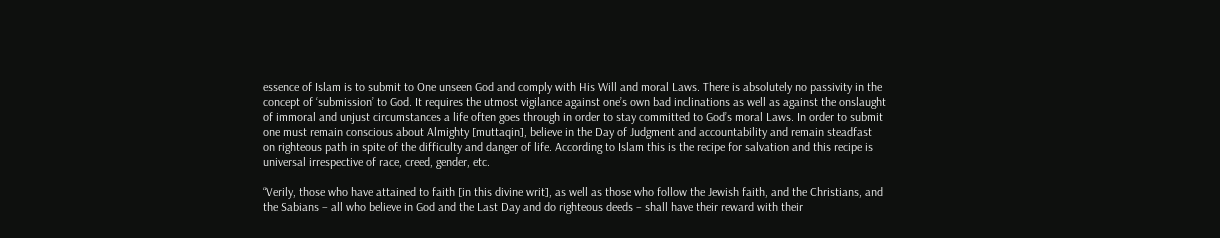essence of Islam is to submit to One unseen God and comply with His Will and moral Laws. There is absolutely no passivity in the concept of ‘submission’ to God. It requires the utmost vigilance against one’s own bad inclinations as well as against the onslaught of immoral and unjust circumstances a life often goes through in order to stay committed to God’s moral Laws. In order to submit one must remain conscious about Almighty [muttaqin], believe in the Day of Judgment and accountability and remain steadfast on righteous path in spite of the difficulty and danger of life. According to Islam this is the recipe for salvation and this recipe is universal irrespective of race, creed, gender, etc.

“Verily, those who have attained to faith [in this divine writ], as well as those who follow the Jewish faith, and the Christians, and the Sabians – all who believe in God and the Last Day and do righteous deeds – shall have their reward with their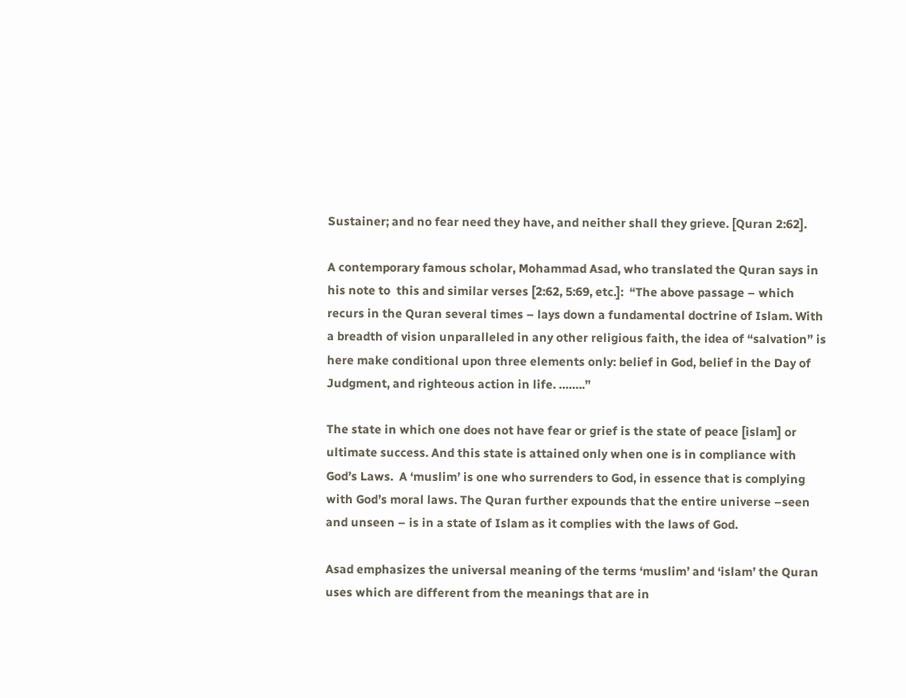Sustainer; and no fear need they have, and neither shall they grieve. [Quran 2:62].

A contemporary famous scholar, Mohammad Asad, who translated the Quran says in his note to  this and similar verses [2:62, 5:69, etc.]:  “The above passage – which recurs in the Quran several times – lays down a fundamental doctrine of Islam. With a breadth of vision unparalleled in any other religious faith, the idea of “salvation” is here make conditional upon three elements only: belief in God, belief in the Day of Judgment, and righteous action in life. ……..”

The state in which one does not have fear or grief is the state of peace [islam] or ultimate success. And this state is attained only when one is in compliance with God’s Laws.  A ‘muslim’ is one who surrenders to God, in essence that is complying with God’s moral laws. The Quran further expounds that the entire universe –seen and unseen – is in a state of Islam as it complies with the laws of God.

Asad emphasizes the universal meaning of the terms ‘muslim’ and ‘islam’ the Quran uses which are different from the meanings that are in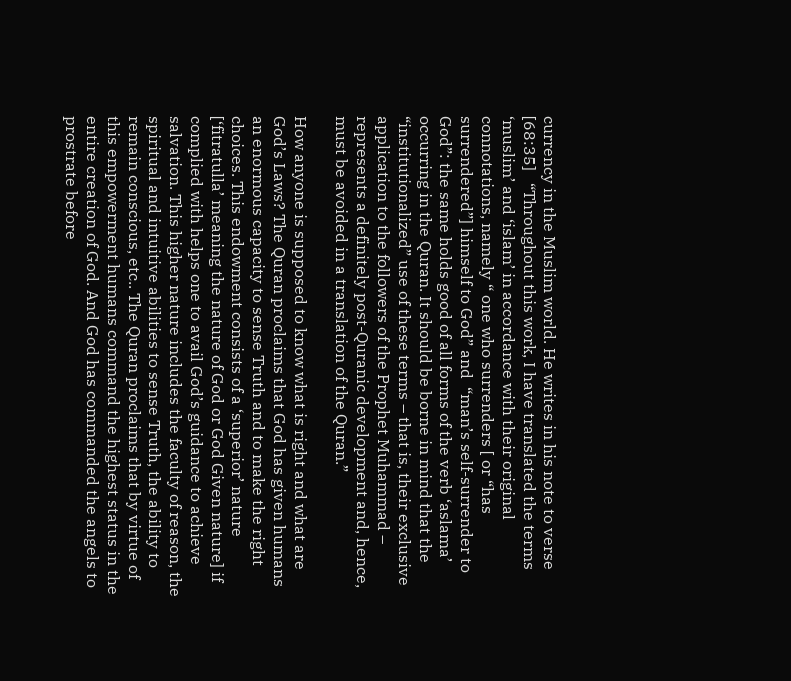currency in the Muslim world. He writes in his note to verse [68:35]   “Throughout this work, I have translated the terms ‘muslim’ and ‘islam’ in accordance with their original connotations, namely “ one who surrenders [ or “has surrendered”] himself to God” and  “man’s self-surrender to God”: the same holds good of all forms of the verb ‘aslama’ occurring in the Quran. It should be borne in mind that the “institutionalized” use of these terms – that is, their exclusive application to the followers of the Prophet Muhammad – represents a definitely post-Quranic development and, hence, must be avoided in a translation of the Quran.”

How anyone is supposed to know what is right and what are God’s Laws? The Quran proclaims that God has given humans an enormous capacity to sense Truth and to make the right choices. This endowment consists of a ‘superior’ nature [‘fitratulla’ meaning the nature of God or God Given nature] if complied with helps one to avail God’s guidance to achieve salvation. This higher nature includes the faculty of reason, the spiritual and intuitive abilities to sense Truth, the ability to remain conscious, etc.. The Quran proclaims that by virtue of this empowerment humans command the highest status in the entire creation of God. And God has commanded the angels to prostrate before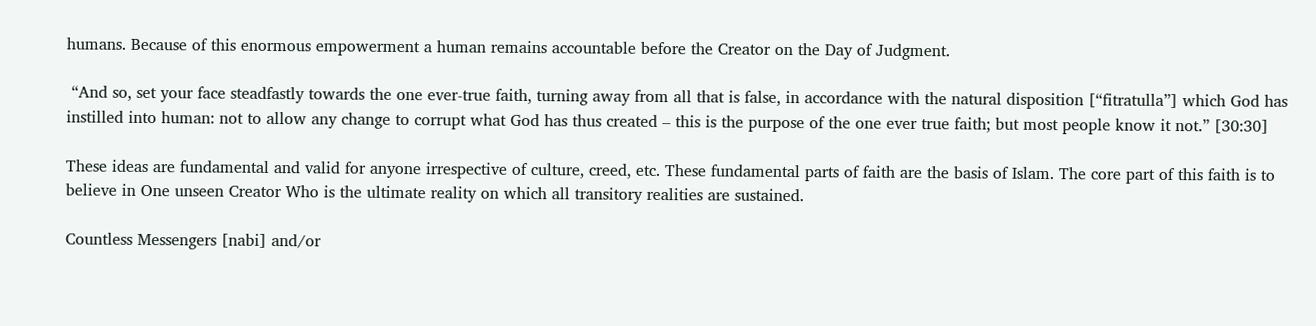humans. Because of this enormous empowerment a human remains accountable before the Creator on the Day of Judgment.

 “And so, set your face steadfastly towards the one ever-true faith, turning away from all that is false, in accordance with the natural disposition [“fitratulla”] which God has instilled into human: not to allow any change to corrupt what God has thus created – this is the purpose of the one ever true faith; but most people know it not.” [30:30]

These ideas are fundamental and valid for anyone irrespective of culture, creed, etc. These fundamental parts of faith are the basis of Islam. The core part of this faith is to believe in One unseen Creator Who is the ultimate reality on which all transitory realities are sustained.

Countless Messengers [nabi] and/or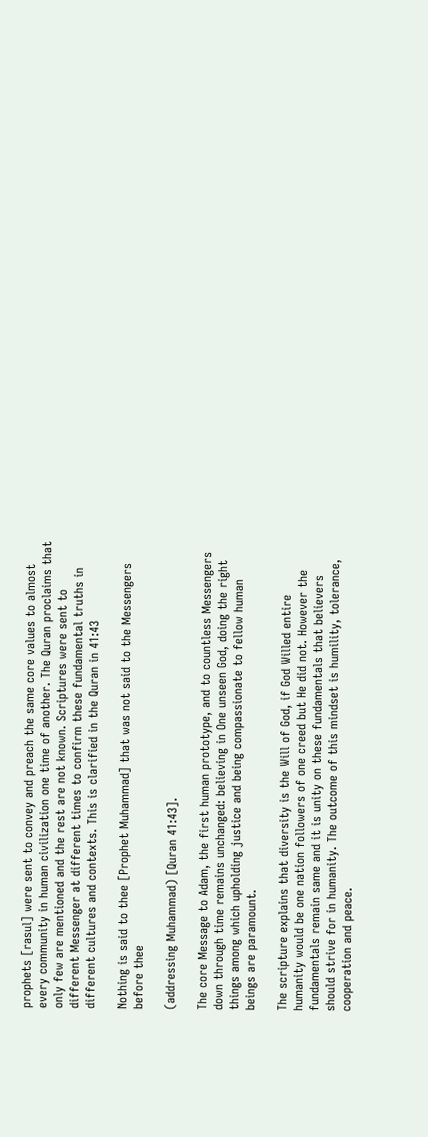prophets [rasul] were sent to convey and preach the same core values to almost every community in human civilization one time of another. The Quran proclaims that only few are mentioned and the rest are not known. Scriptures were sent to different Messenger at different times to confirm these fundamental truths in different cultures and contexts. This is clarified in the Quran in 41:43

Nothing is said to thee [Prophet Muhammad] that was not said to the Messengers before thee

(addressing Muhammad) [Quran 41:43].

The core Message to Adam, the first human prototype, and to countless Messengers down through time remains unchanged: believing in One unseen God, doing the right things among which upholding justice and being compassionate to fellow human beings are paramount.

The scripture explains that diversity is the Will of God, if God Willed entire humanity would be one nation followers of one creed but He did not. However the fundamentals remain same and it is unity on these fundamentals that believers should strive for in humanity. The outcome of this mindset is humility, tolerance, cooperation and peace.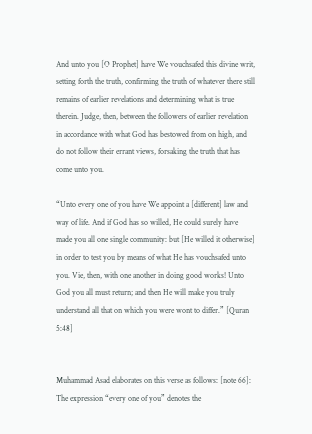And unto you [O Prophet] have We vouchsafed this divine writ, setting forth the truth, confirming the truth of whatever there still remains of earlier revelations and determining what is true therein. Judge, then, between the followers of earlier revelation in accordance with what God has bestowed from on high, and do not follow their errant views, forsaking the truth that has come unto you.

“Unto every one of you have We appoint a [different] law and way of life. And if God has so willed, He could surely have made you all one single community: but [He willed it otherwise] in order to test you by means of what He has vouchsafed unto you. Vie, then, with one another in doing good works! Unto God you all must return; and then He will make you truly understand all that on which you were wont to differ.” [Quran 5:48]


Muhammad Asad elaborates on this verse as follows: [note 66]: The expression “every one of you” denotes the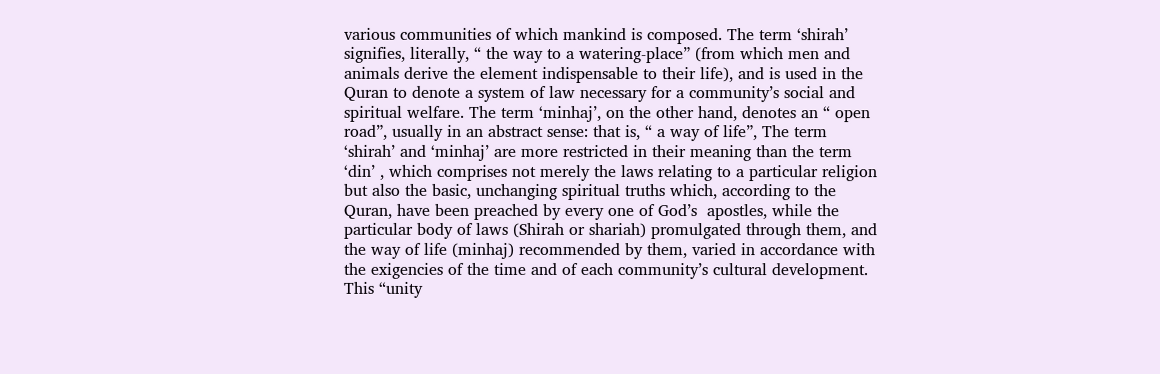various communities of which mankind is composed. The term ‘shirah’ signifies, literally, “ the way to a watering-place” (from which men and animals derive the element indispensable to their life), and is used in the Quran to denote a system of law necessary for a community’s social and spiritual welfare. The term ‘minhaj’, on the other hand, denotes an “ open road”, usually in an abstract sense: that is, “ a way of life”, The term ‘shirah’ and ‘minhaj’ are more restricted in their meaning than the term ‘din’ , which comprises not merely the laws relating to a particular religion but also the basic, unchanging spiritual truths which, according to the Quran, have been preached by every one of God’s  apostles, while the particular body of laws (Shirah or shariah) promulgated through them, and the way of life (minhaj) recommended by them, varied in accordance with the exigencies of the time and of each community’s cultural development. This “unity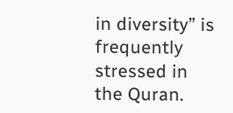in diversity” is frequently stressed in the Quran.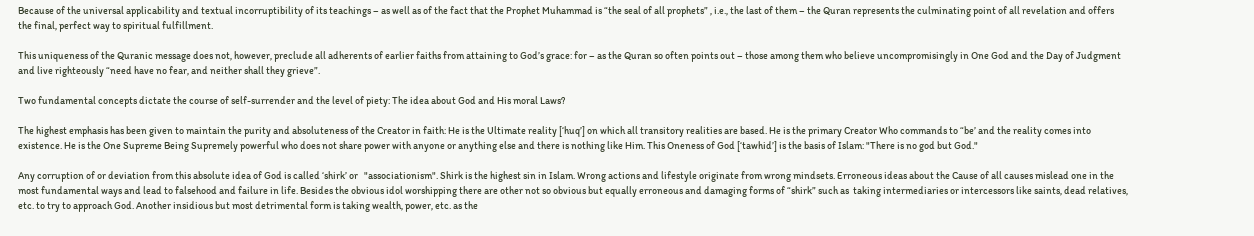Because of the universal applicability and textual incorruptibility of its teachings – as well as of the fact that the Prophet Muhammad is “the seal of all prophets” , i.e., the last of them – the Quran represents the culminating point of all revelation and offers the final, perfect way to spiritual fulfillment.

This uniqueness of the Quranic message does not, however, preclude all adherents of earlier faiths from attaining to God’s grace: for – as the Quran so often points out – those among them who believe uncompromisingly in One God and the Day of Judgment and live righteously “need have no fear, and neither shall they grieve”.

Two fundamental concepts dictate the course of self-surrender and the level of piety: The idea about God and His moral Laws?

The highest emphasis has been given to maintain the purity and absoluteness of the Creator in faith: He is the Ultimate reality [‘huq’] on which all transitory realities are based. He is the primary Creator Who commands to “be’ and the reality comes into existence. He is the One Supreme Being Supremely powerful who does not share power with anyone or anything else and there is nothing like Him. This Oneness of God [‘tawhid’] is the basis of Islam: "There is no god but God."

Any corruption of or deviation from this absolute idea of God is called ‘shirk’ or   "associationism". Shirk is the highest sin in Islam. Wrong actions and lifestyle originate from wrong mindsets. Erroneous ideas about the Cause of all causes mislead one in the most fundamental ways and lead to falsehood and failure in life. Besides the obvious idol worshipping there are other not so obvious but equally erroneous and damaging forms of “shirk” such as  taking intermediaries or intercessors like saints, dead relatives, etc. to try to approach God. Another insidious but most detrimental form is taking wealth, power, etc. as the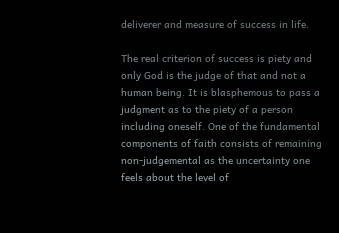deliverer and measure of success in life.

The real criterion of success is piety and only God is the judge of that and not a human being. It is blasphemous to pass a judgment as to the piety of a person including oneself. One of the fundamental components of faith consists of remaining non-judgemental as the uncertainty one feels about the level of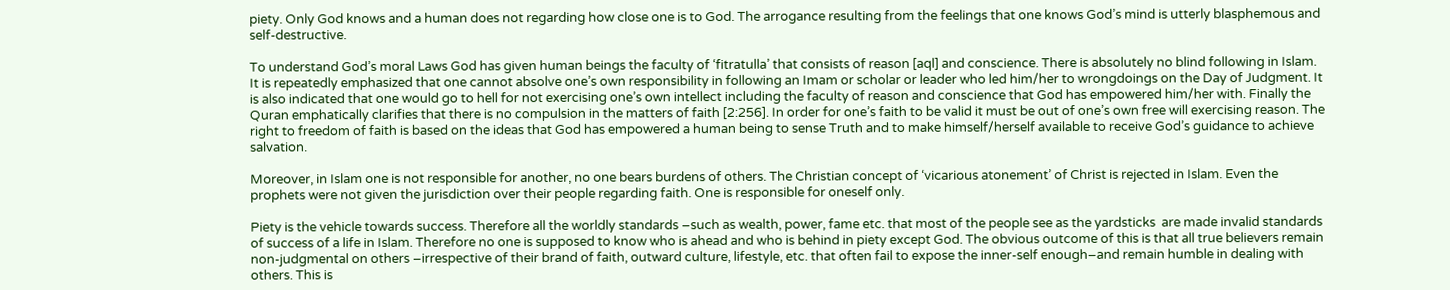piety. Only God knows and a human does not regarding how close one is to God. The arrogance resulting from the feelings that one knows God’s mind is utterly blasphemous and self-destructive.

To understand God’s moral Laws God has given human beings the faculty of ‘fitratulla’ that consists of reason [aql] and conscience. There is absolutely no blind following in Islam. It is repeatedly emphasized that one cannot absolve one’s own responsibility in following an Imam or scholar or leader who led him/her to wrongdoings on the Day of Judgment. It is also indicated that one would go to hell for not exercising one’s own intellect including the faculty of reason and conscience that God has empowered him/her with. Finally the Quran emphatically clarifies that there is no compulsion in the matters of faith [2:256]. In order for one’s faith to be valid it must be out of one’s own free will exercising reason. The right to freedom of faith is based on the ideas that God has empowered a human being to sense Truth and to make himself/herself available to receive God’s guidance to achieve salvation.

Moreover, in Islam one is not responsible for another, no one bears burdens of others. The Christian concept of ‘vicarious atonement’ of Christ is rejected in Islam. Even the prophets were not given the jurisdiction over their people regarding faith. One is responsible for oneself only.

Piety is the vehicle towards success. Therefore all the worldly standards –such as wealth, power, fame etc. that most of the people see as the yardsticks  are made invalid standards of success of a life in Islam. Therefore no one is supposed to know who is ahead and who is behind in piety except God. The obvious outcome of this is that all true believers remain non-judgmental on others –irrespective of their brand of faith, outward culture, lifestyle, etc. that often fail to expose the inner-self enough–and remain humble in dealing with others. This is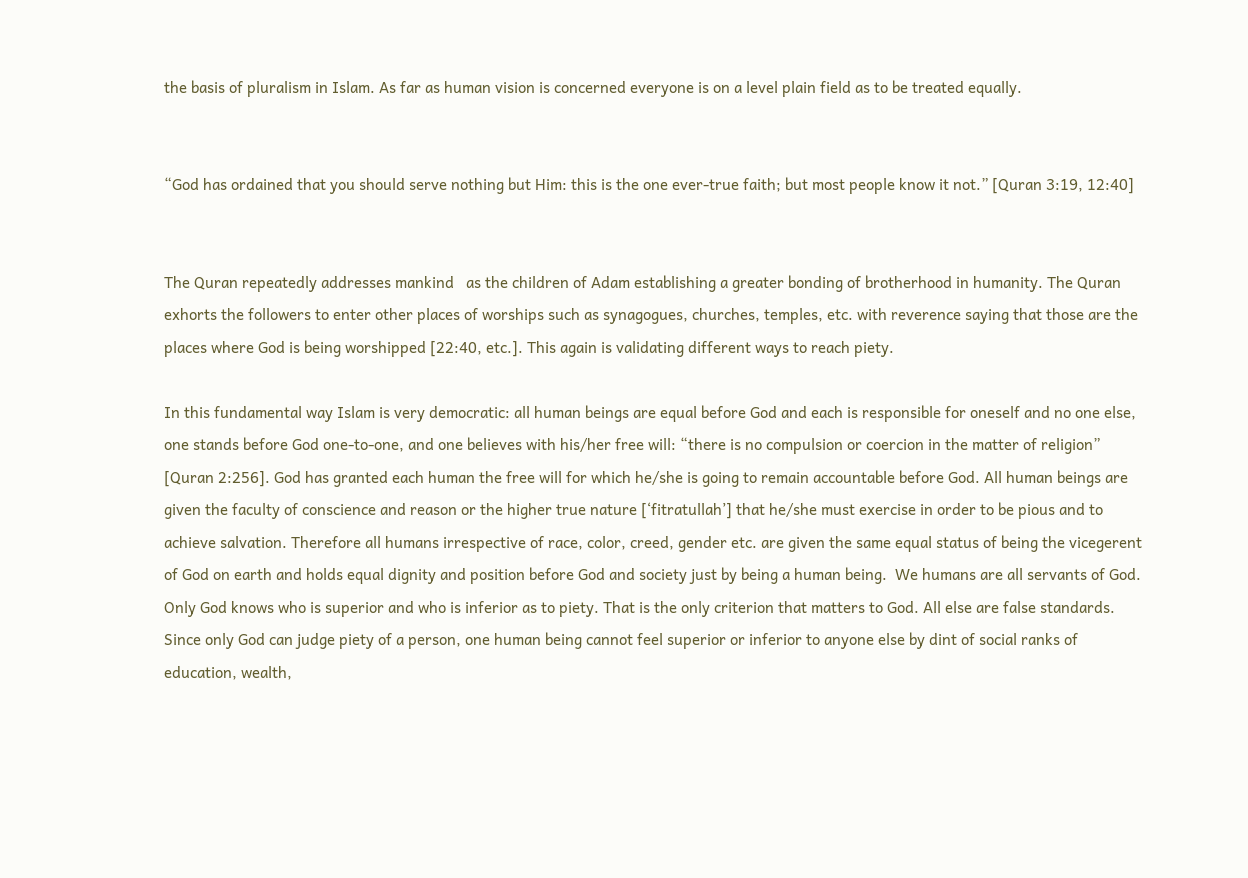the basis of pluralism in Islam. As far as human vision is concerned everyone is on a level plain field as to be treated equally.


“God has ordained that you should serve nothing but Him: this is the one ever-true faith; but most people know it not.” [Quran 3:19, 12:40]


The Quran repeatedly addresses mankind   as the children of Adam establishing a greater bonding of brotherhood in humanity. The Quran exhorts the followers to enter other places of worships such as synagogues, churches, temples, etc. with reverence saying that those are the places where God is being worshipped [22:40, etc.]. This again is validating different ways to reach piety.

In this fundamental way Islam is very democratic: all human beings are equal before God and each is responsible for oneself and no one else, one stands before God one-to-one, and one believes with his/her free will: “there is no compulsion or coercion in the matter of religion” [Quran 2:256]. God has granted each human the free will for which he/she is going to remain accountable before God. All human beings are given the faculty of conscience and reason or the higher true nature [‘fitratullah’] that he/she must exercise in order to be pious and to achieve salvation. Therefore all humans irrespective of race, color, creed, gender etc. are given the same equal status of being the vicegerent of God on earth and holds equal dignity and position before God and society just by being a human being.  We humans are all servants of God. Only God knows who is superior and who is inferior as to piety. That is the only criterion that matters to God. All else are false standards. Since only God can judge piety of a person, one human being cannot feel superior or inferior to anyone else by dint of social ranks of education, wealth,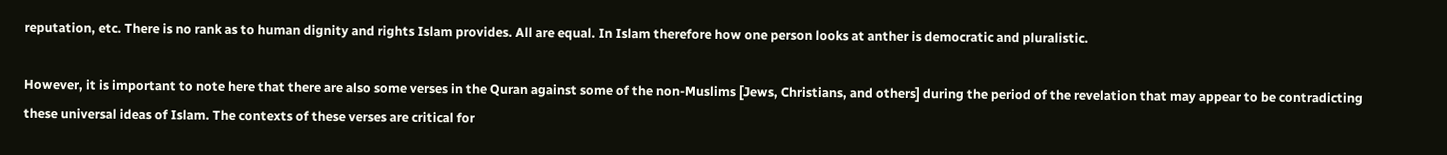reputation, etc. There is no rank as to human dignity and rights Islam provides. All are equal. In Islam therefore how one person looks at anther is democratic and pluralistic.

However, it is important to note here that there are also some verses in the Quran against some of the non-Muslims [Jews, Christians, and others] during the period of the revelation that may appear to be contradicting these universal ideas of Islam. The contexts of these verses are critical for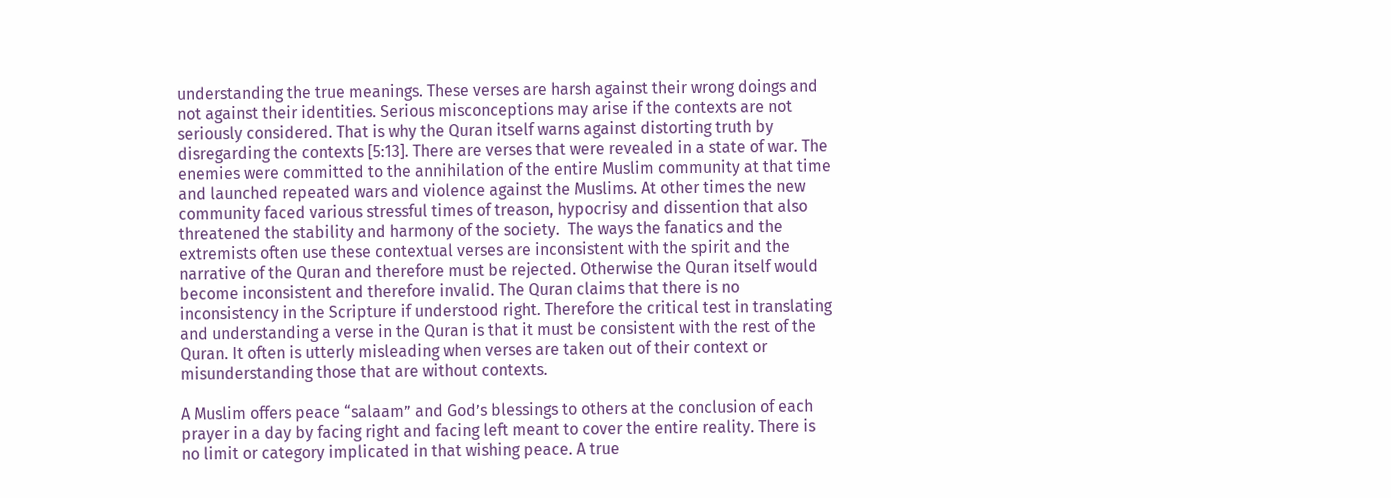understanding the true meanings. These verses are harsh against their wrong doings and not against their identities. Serious misconceptions may arise if the contexts are not seriously considered. That is why the Quran itself warns against distorting truth by disregarding the contexts [5:13]. There are verses that were revealed in a state of war. The enemies were committed to the annihilation of the entire Muslim community at that time and launched repeated wars and violence against the Muslims. At other times the new community faced various stressful times of treason, hypocrisy and dissention that also threatened the stability and harmony of the society.  The ways the fanatics and the extremists often use these contextual verses are inconsistent with the spirit and the narrative of the Quran and therefore must be rejected. Otherwise the Quran itself would become inconsistent and therefore invalid. The Quran claims that there is no inconsistency in the Scripture if understood right. Therefore the critical test in translating and understanding a verse in the Quran is that it must be consistent with the rest of the Quran. It often is utterly misleading when verses are taken out of their context or misunderstanding those that are without contexts.

A Muslim offers peace “salaam” and God’s blessings to others at the conclusion of each prayer in a day by facing right and facing left meant to cover the entire reality. There is no limit or category implicated in that wishing peace. A true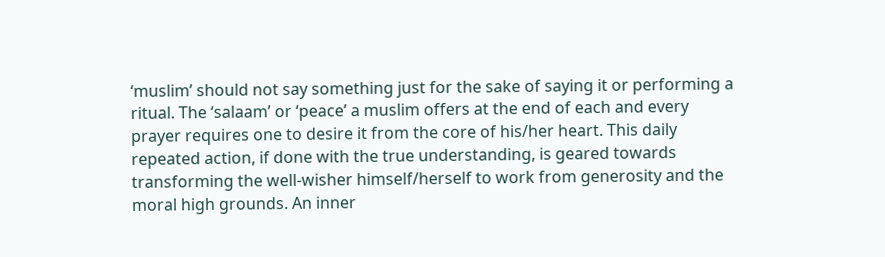‘muslim’ should not say something just for the sake of saying it or performing a ritual. The ‘salaam’ or ‘peace’ a muslim offers at the end of each and every prayer requires one to desire it from the core of his/her heart. This daily repeated action, if done with the true understanding, is geared towards transforming the well-wisher himself/herself to work from generosity and the moral high grounds. An inner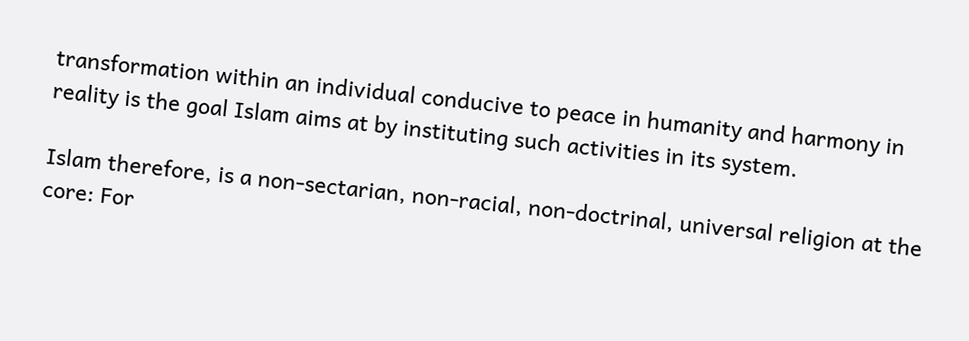transformation within an individual conducive to peace in humanity and harmony in reality is the goal Islam aims at by instituting such activities in its system.

Islam therefore, is a non-sectarian, non-racial, non-doctrinal, universal religion at the core: For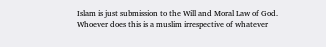Islam is just submission to the Will and Moral Law of God. Whoever does this is a muslim irrespective of whatever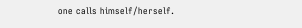one calls himself/herself.